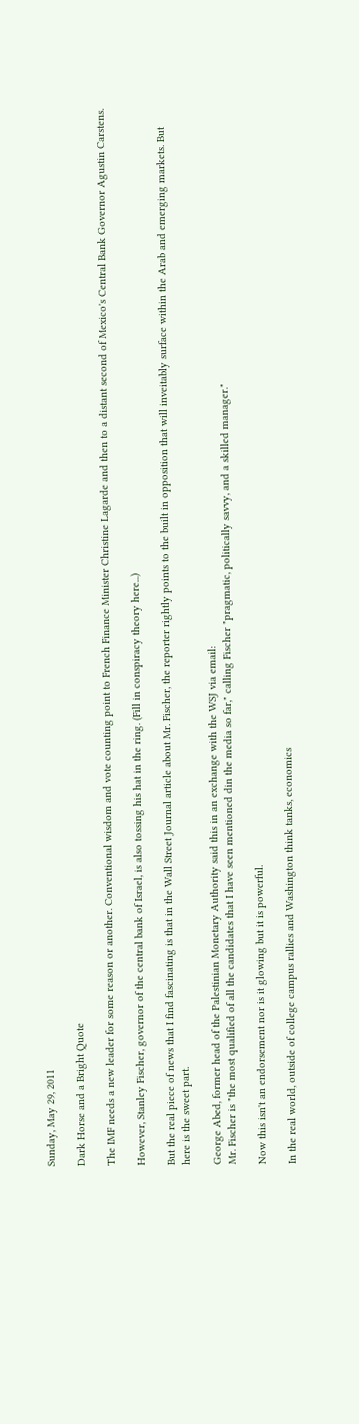Sunday, May 29, 2011

Dark Horse and a Bright Quote

The IMF needs a new leader for some reason or another. Conventional wisdom and vote counting point to French Finance Minister Christine Lagarde and then to a distant second of Mexico's Central Bank Governor Agustin Carstens.

However, Stanley Fischer, governor of the central bank of Israel, is also tossing his hat in the ring. (Fill in conspiracy theory here...)

But the real piece of news that I find fascinating is that in the Wall Street Journal article about Mr. Fischer, the reporter rightly points to the built in opposition that will inveitably surface within the Arab and emerging markets. But here is the sweet part.

George Abed, former head of the Palestinian Monetary Authority said this in an exchange with the WSJ via email:
Mr. Fischer is "the most qualified of all the candidates that I have seen mentioned din the media so far," calling Fischer "pragmatic, politically savvy, and a skilled manager."

Now this isn't an endorsement nor is it glowing but it is powerful.

In the real world, outside of college campus rallies and Washington think tanks, economics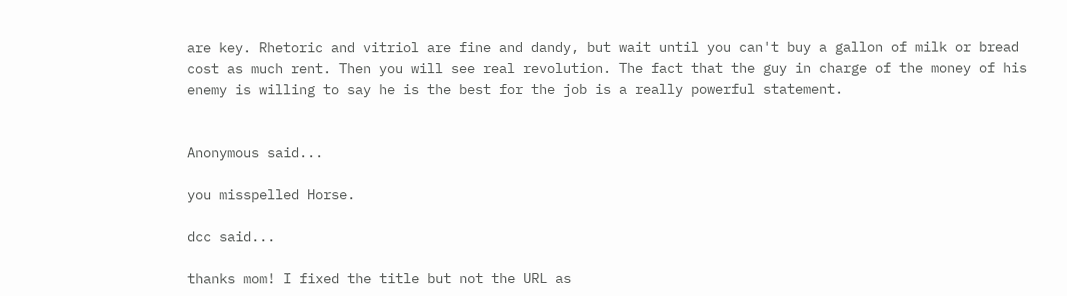are key. Rhetoric and vitriol are fine and dandy, but wait until you can't buy a gallon of milk or bread cost as much rent. Then you will see real revolution. The fact that the guy in charge of the money of his enemy is willing to say he is the best for the job is a really powerful statement.


Anonymous said...

you misspelled Horse.

dcc said...

thanks mom! I fixed the title but not the URL as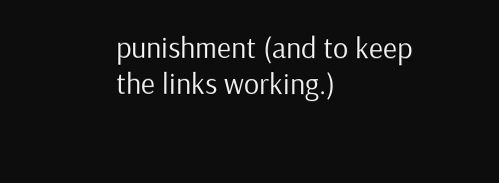punishment (and to keep the links working.)